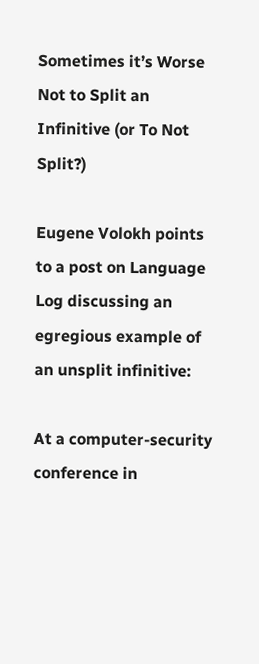Sometimes it’s Worse Not to Split an Infinitive (or To Not Split?)

Eugene Volokh points to a post on Language Log discussing an egregious example of an unsplit infinitive:

At a computer-security conference in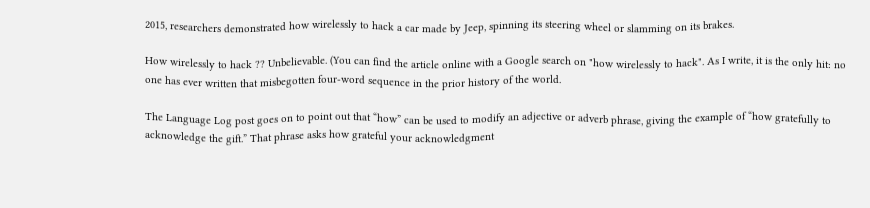2015, researchers demonstrated how wirelessly to hack a car made by Jeep, spinning its steering wheel or slamming on its brakes.

How wirelessly to hack ?? Unbelievable. (You can find the article online with a Google search on "how wirelessly to hack". As I write, it is the only hit: no one has ever written that misbegotten four-word sequence in the prior history of the world.

The Language Log post goes on to point out that “how” can be used to modify an adjective or adverb phrase, giving the example of “how gratefully to acknowledge the gift.” That phrase asks how grateful your acknowledgment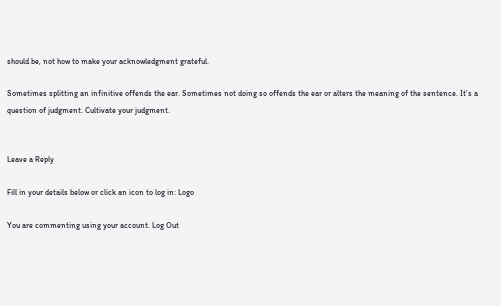should be, not how to make your acknowledgment grateful.

Sometimes splitting an infinitive offends the ear. Sometimes not doing so offends the ear or alters the meaning of the sentence. It’s a question of judgment. Cultivate your judgment.


Leave a Reply

Fill in your details below or click an icon to log in: Logo

You are commenting using your account. Log Out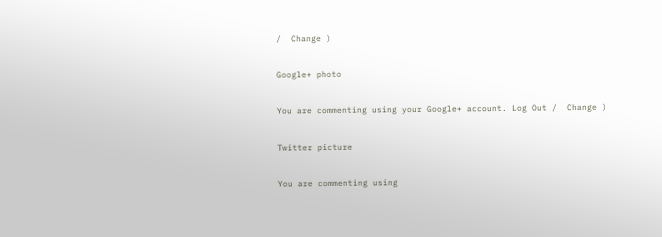/  Change )

Google+ photo

You are commenting using your Google+ account. Log Out /  Change )

Twitter picture

You are commenting using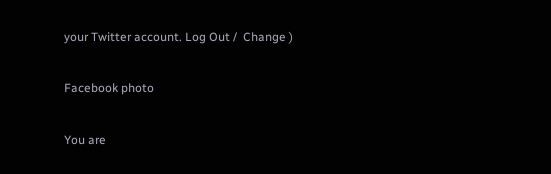your Twitter account. Log Out /  Change )

Facebook photo

You are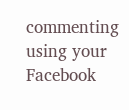commenting using your Facebook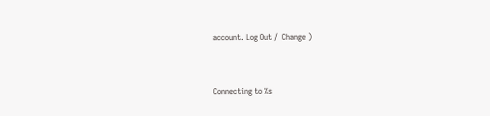account. Log Out /  Change )


Connecting to %s